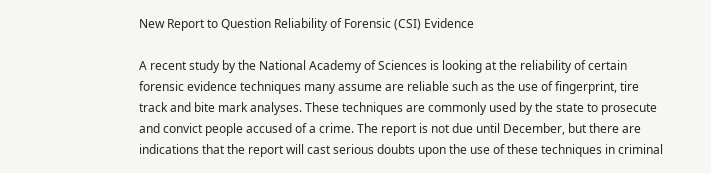New Report to Question Reliability of Forensic (CSI) Evidence

A recent study by the National Academy of Sciences is looking at the reliability of certain forensic evidence techniques many assume are reliable such as the use of fingerprint, tire track and bite mark analyses. These techniques are commonly used by the state to prosecute and convict people accused of a crime. The report is not due until December, but there are indications that the report will cast serious doubts upon the use of these techniques in criminal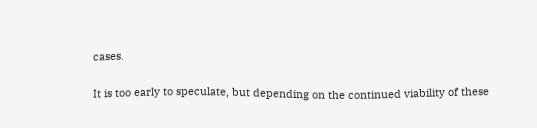cases.

It is too early to speculate, but depending on the continued viability of these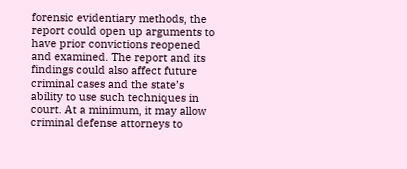forensic evidentiary methods, the report could open up arguments to have prior convictions reopened and examined. The report and its findings could also affect future criminal cases and the state’s ability to use such techniques in court. At a minimum, it may allow criminal defense attorneys to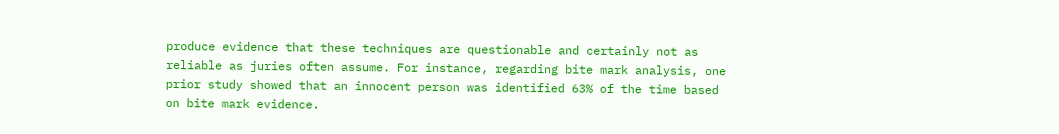produce evidence that these techniques are questionable and certainly not as reliable as juries often assume. For instance, regarding bite mark analysis, one prior study showed that an innocent person was identified 63% of the time based on bite mark evidence.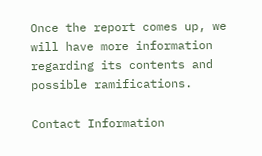Once the report comes up, we will have more information regarding its contents and possible ramifications.

Contact Information